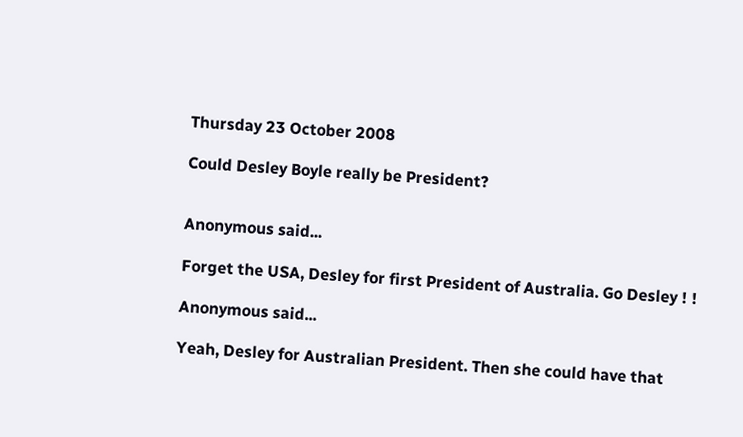Thursday 23 October 2008

Could Desley Boyle really be President?


Anonymous said...

Forget the USA, Desley for first President of Australia. Go Desley ! !

Anonymous said...

Yeah, Desley for Australian President. Then she could have that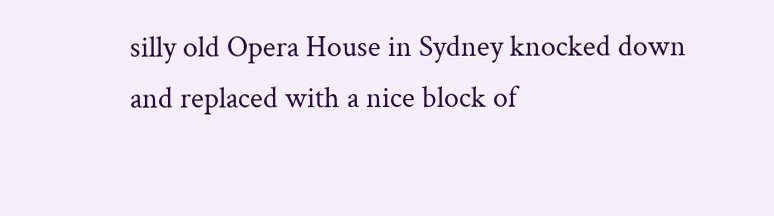silly old Opera House in Sydney knocked down and replaced with a nice block of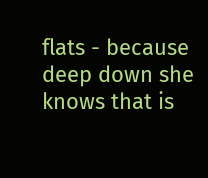flats - because deep down she knows that is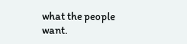what the people want.